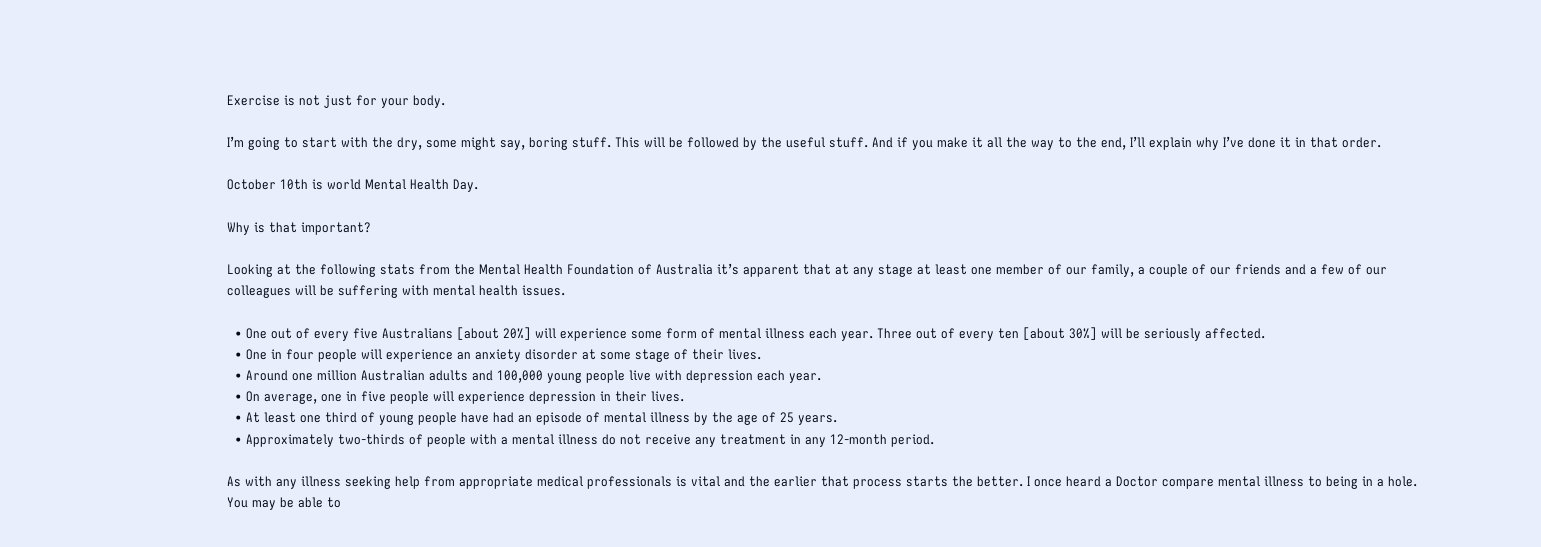Exercise is not just for your body.

I’m going to start with the dry, some might say, boring stuff. This will be followed by the useful stuff. And if you make it all the way to the end, I’ll explain why I’ve done it in that order.

October 10th is world Mental Health Day.

Why is that important?

Looking at the following stats from the Mental Health Foundation of Australia it’s apparent that at any stage at least one member of our family, a couple of our friends and a few of our colleagues will be suffering with mental health issues.

  • One out of every five Australians [about 20%] will experience some form of mental illness each year. Three out of every ten [about 30%] will be seriously affected.
  • One in four people will experience an anxiety disorder at some stage of their lives.
  • Around one million Australian adults and 100,000 young people live with depression each year.
  • On average, one in five people will experience depression in their lives.
  • At least one third of young people have had an episode of mental illness by the age of 25 years.
  • Approximately two-thirds of people with a mental illness do not receive any treatment in any 12-month period.

As with any illness seeking help from appropriate medical professionals is vital and the earlier that process starts the better. I once heard a Doctor compare mental illness to being in a hole. You may be able to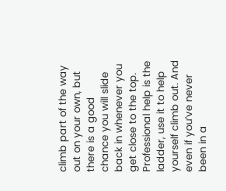climb part of the way out on your own, but there is a good chance you will slide back in whenever you get close to the top. Professional help is the ladder, use it to help yourself climb out. And even if you’ve never been in a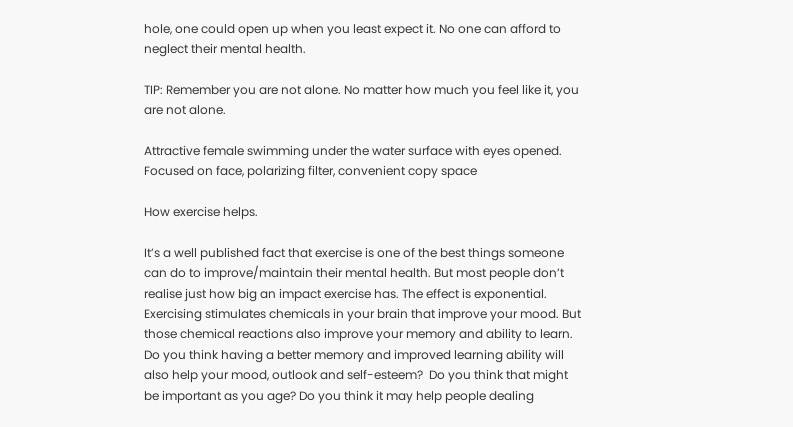hole, one could open up when you least expect it. No one can afford to neglect their mental health.

TIP: Remember you are not alone. No matter how much you feel like it, you are not alone.

Attractive female swimming under the water surface with eyes opened. Focused on face, polarizing filter, convenient copy space

How exercise helps.

It’s a well published fact that exercise is one of the best things someone can do to improve/maintain their mental health. But most people don’t realise just how big an impact exercise has. The effect is exponential. Exercising stimulates chemicals in your brain that improve your mood. But those chemical reactions also improve your memory and ability to learn. Do you think having a better memory and improved learning ability will also help your mood, outlook and self-esteem?  Do you think that might be important as you age? Do you think it may help people dealing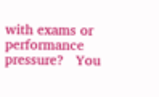with exams or performance pressure?   You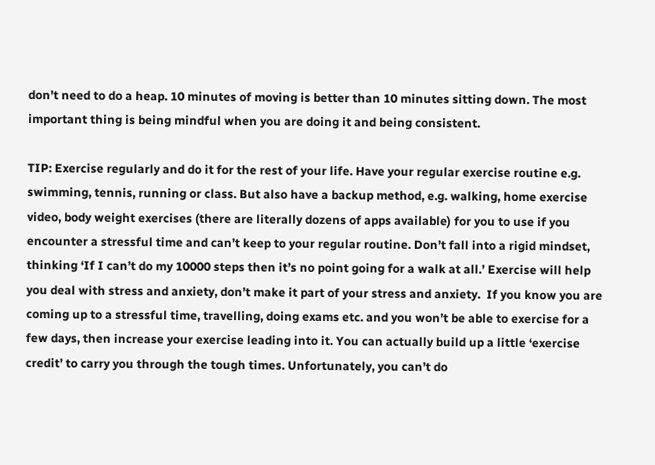don’t need to do a heap. 10 minutes of moving is better than 10 minutes sitting down. The most important thing is being mindful when you are doing it and being consistent.

TIP: Exercise regularly and do it for the rest of your life. Have your regular exercise routine e.g. swimming, tennis, running or class. But also have a backup method, e.g. walking, home exercise video, body weight exercises (there are literally dozens of apps available) for you to use if you encounter a stressful time and can’t keep to your regular routine. Don’t fall into a rigid mindset, thinking ‘If I can’t do my 10000 steps then it’s no point going for a walk at all.’ Exercise will help you deal with stress and anxiety, don’t make it part of your stress and anxiety.  If you know you are coming up to a stressful time, travelling, doing exams etc. and you won’t be able to exercise for a few days, then increase your exercise leading into it. You can actually build up a little ‘exercise credit’ to carry you through the tough times. Unfortunately, you can’t do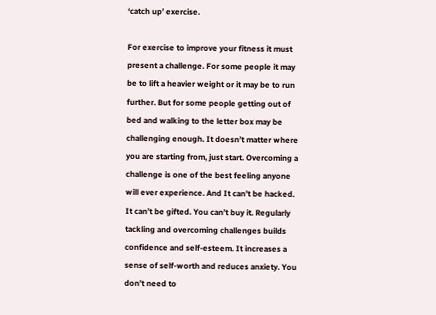‘catch up’ exercise.

For exercise to improve your fitness it must present a challenge. For some people it may be to lift a heavier weight or it may be to run further. But for some people getting out of bed and walking to the letter box may be challenging enough. It doesn’t matter where you are starting from, just start. Overcoming a challenge is one of the best feeling anyone will ever experience. And It can’t be hacked. It can’t be gifted. You can’t buy it. Regularly tackling and overcoming challenges builds confidence and self-esteem. It increases a sense of self-worth and reduces anxiety. You don’t need to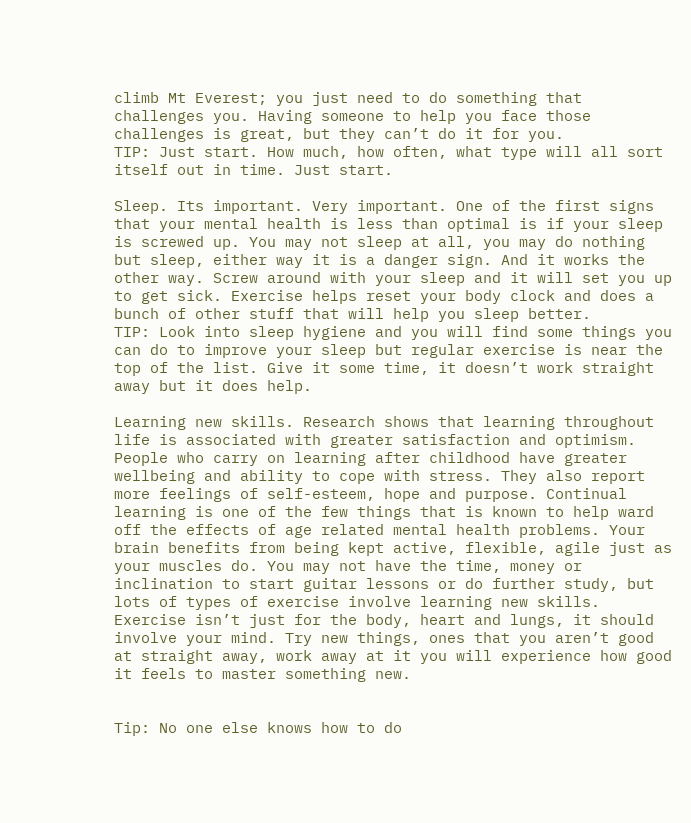climb Mt Everest; you just need to do something that challenges you. Having someone to help you face those challenges is great, but they can’t do it for you.                                                TIP: Just start. How much, how often, what type will all sort itself out in time. Just start.

Sleep. Its important. Very important. One of the first signs that your mental health is less than optimal is if your sleep is screwed up. You may not sleep at all, you may do nothing but sleep, either way it is a danger sign. And it works the other way. Screw around with your sleep and it will set you up to get sick. Exercise helps reset your body clock and does a bunch of other stuff that will help you sleep better.                                                                                                             TIP: Look into sleep hygiene and you will find some things you can do to improve your sleep but regular exercise is near the top of the list. Give it some time, it doesn’t work straight away but it does help.

Learning new skills. Research shows that learning throughout life is associated with greater satisfaction and optimism. People who carry on learning after childhood have greater wellbeing and ability to cope with stress. They also report more feelings of self-esteem, hope and purpose. Continual learning is one of the few things that is known to help ward off the effects of age related mental health problems. Your brain benefits from being kept active, flexible, agile just as your muscles do. You may not have the time, money or inclination to start guitar lessons or do further study, but lots of types of exercise involve learning new skills. Exercise isn’t just for the body, heart and lungs, it should involve your mind. Try new things, ones that you aren’t good at straight away, work away at it you will experience how good it feels to master something new.


Tip: No one else knows how to do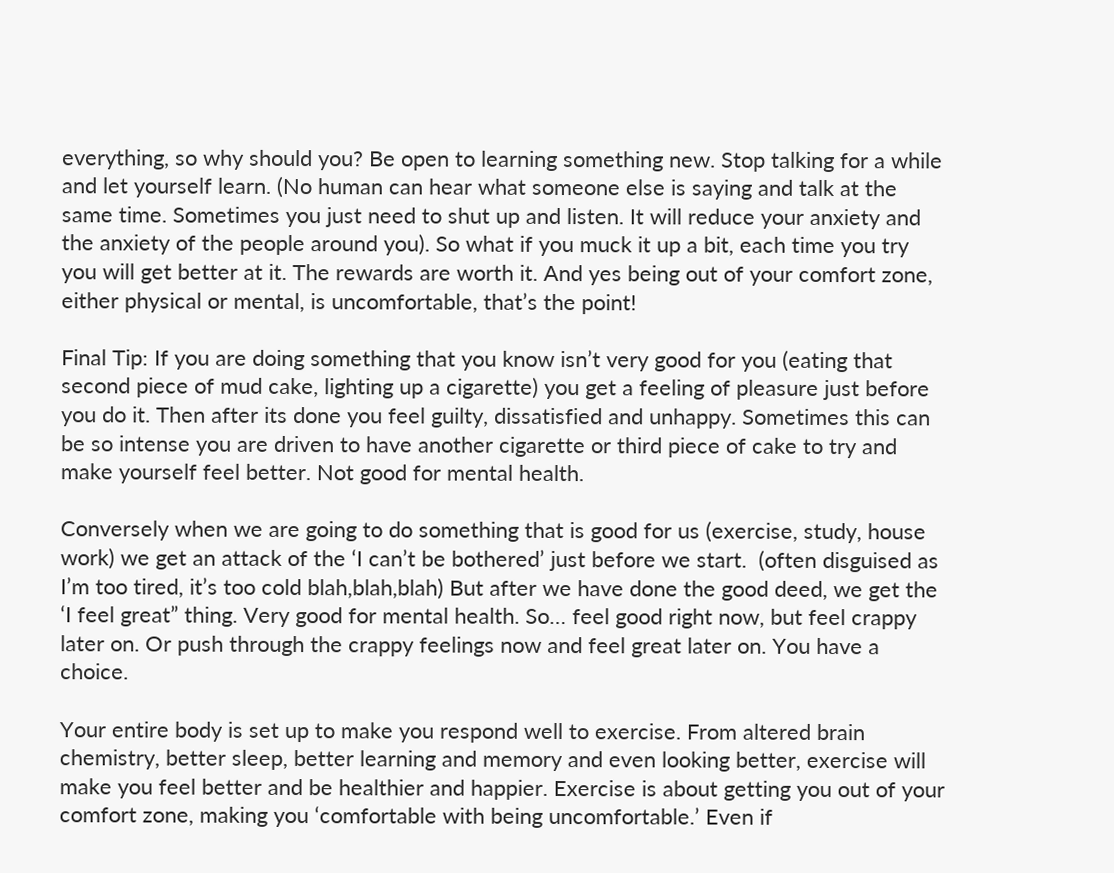everything, so why should you? Be open to learning something new. Stop talking for a while and let yourself learn. (No human can hear what someone else is saying and talk at the same time. Sometimes you just need to shut up and listen. It will reduce your anxiety and the anxiety of the people around you). So what if you muck it up a bit, each time you try you will get better at it. The rewards are worth it. And yes being out of your comfort zone, either physical or mental, is uncomfortable, that’s the point!

Final Tip: If you are doing something that you know isn’t very good for you (eating that second piece of mud cake, lighting up a cigarette) you get a feeling of pleasure just before you do it. Then after its done you feel guilty, dissatisfied and unhappy. Sometimes this can be so intense you are driven to have another cigarette or third piece of cake to try and make yourself feel better. Not good for mental health.

Conversely when we are going to do something that is good for us (exercise, study, house work) we get an attack of the ‘I can’t be bothered’ just before we start.  (often disguised as I’m too tired, it’s too cold blah,blah,blah) But after we have done the good deed, we get the ‘I feel great” thing. Very good for mental health. So… feel good right now, but feel crappy later on. Or push through the crappy feelings now and feel great later on. You have a choice.

Your entire body is set up to make you respond well to exercise. From altered brain chemistry, better sleep, better learning and memory and even looking better, exercise will make you feel better and be healthier and happier. Exercise is about getting you out of your comfort zone, making you ‘comfortable with being uncomfortable.’ Even if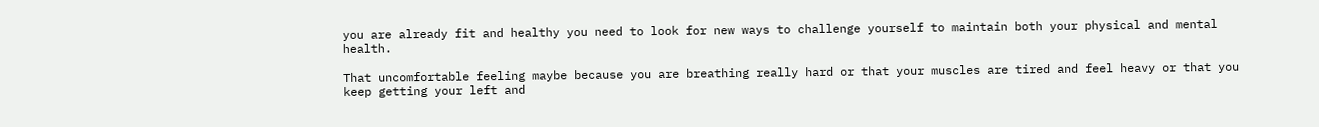you are already fit and healthy you need to look for new ways to challenge yourself to maintain both your physical and mental health.

That uncomfortable feeling maybe because you are breathing really hard or that your muscles are tired and feel heavy or that you keep getting your left and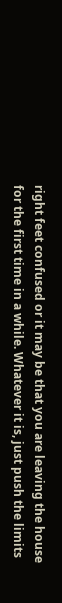right feet confused or it may be that you are leaving the house for the first time in a while. Whatever it is, just push the limits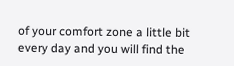of your comfort zone a little bit every day and you will find the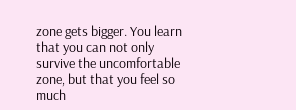zone gets bigger. You learn that you can not only survive the uncomfortable zone, but that you feel so much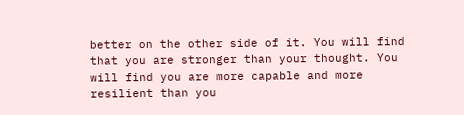better on the other side of it. You will find that you are stronger than your thought. You will find you are more capable and more resilient than you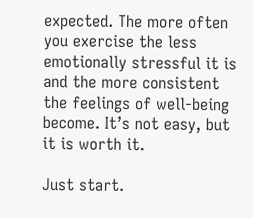expected. The more often you exercise the less emotionally stressful it is and the more consistent the feelings of well-being become. It’s not easy, but it is worth it.

Just start.